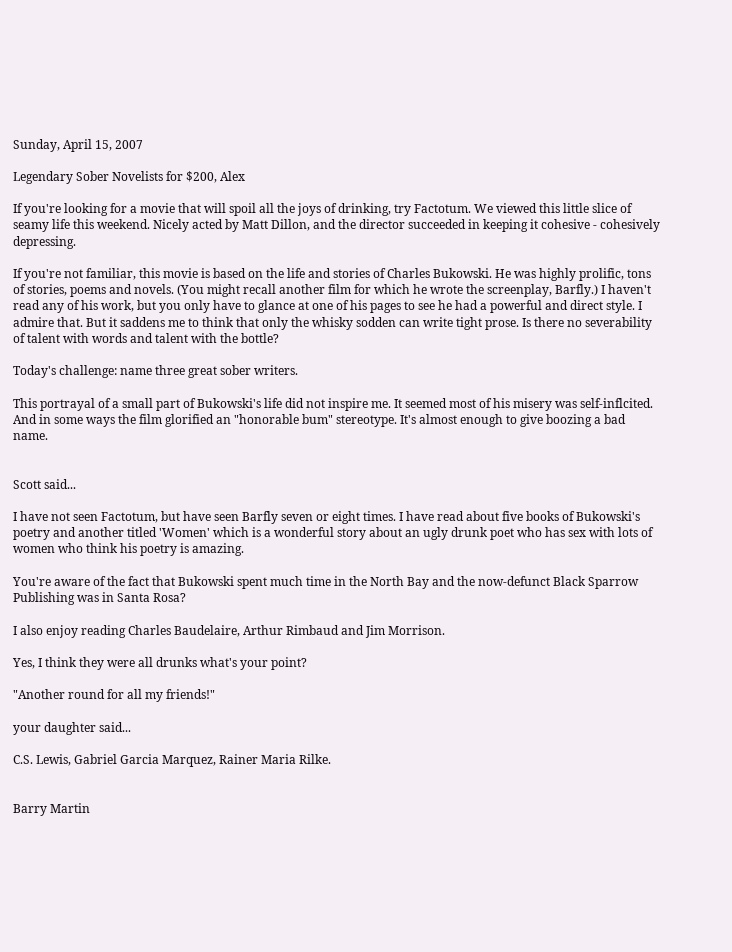Sunday, April 15, 2007

Legendary Sober Novelists for $200, Alex

If you're looking for a movie that will spoil all the joys of drinking, try Factotum. We viewed this little slice of seamy life this weekend. Nicely acted by Matt Dillon, and the director succeeded in keeping it cohesive - cohesively depressing.

If you're not familiar, this movie is based on the life and stories of Charles Bukowski. He was highly prolific, tons of stories, poems and novels. (You might recall another film for which he wrote the screenplay, Barfly.) I haven't read any of his work, but you only have to glance at one of his pages to see he had a powerful and direct style. I admire that. But it saddens me to think that only the whisky sodden can write tight prose. Is there no severability of talent with words and talent with the bottle?

Today's challenge: name three great sober writers.

This portrayal of a small part of Bukowski's life did not inspire me. It seemed most of his misery was self-inflcited. And in some ways the film glorified an "honorable bum" stereotype. It's almost enough to give boozing a bad name.


Scott said...

I have not seen Factotum, but have seen Barfly seven or eight times. I have read about five books of Bukowski's poetry and another titled 'Women' which is a wonderful story about an ugly drunk poet who has sex with lots of women who think his poetry is amazing.

You're aware of the fact that Bukowski spent much time in the North Bay and the now-defunct Black Sparrow Publishing was in Santa Rosa?

I also enjoy reading Charles Baudelaire, Arthur Rimbaud and Jim Morrison.

Yes, I think they were all drunks what's your point?

"Another round for all my friends!"

your daughter said...

C.S. Lewis, Gabriel Garcia Marquez, Rainer Maria Rilke.


Barry Martin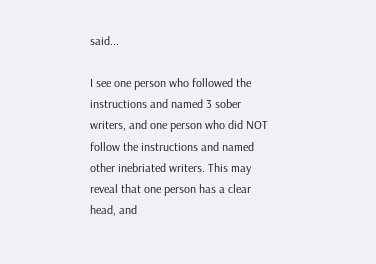said...

I see one person who followed the instructions and named 3 sober writers, and one person who did NOT follow the instructions and named other inebriated writers. This may reveal that one person has a clear head, and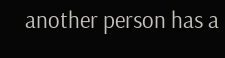another person has a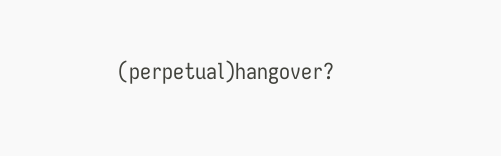(perpetual)hangover?